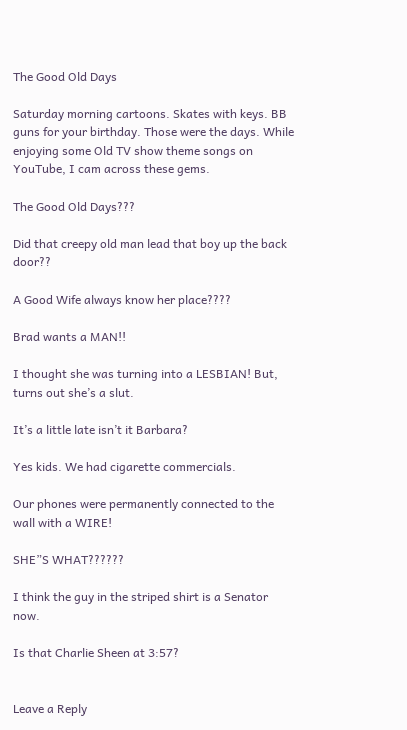The Good Old Days

Saturday morning cartoons. Skates with keys. BB guns for your birthday. Those were the days. While enjoying some Old TV show theme songs on YouTube, I cam across these gems.

The Good Old Days???

Did that creepy old man lead that boy up the back door??

A Good Wife always know her place????

Brad wants a MAN!!

I thought she was turning into a LESBIAN! But, turns out she’s a slut.

It’s a little late isn’t it Barbara?

Yes kids. We had cigarette commercials.

Our phones were permanently connected to the wall with a WIRE!

SHE”S WHAT??????

I think the guy in the striped shirt is a Senator now.

Is that Charlie Sheen at 3:57?


Leave a Reply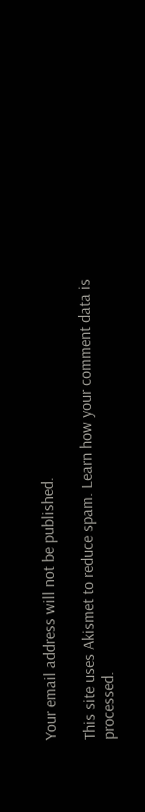Your email address will not be published.

This site uses Akismet to reduce spam. Learn how your comment data is processed.